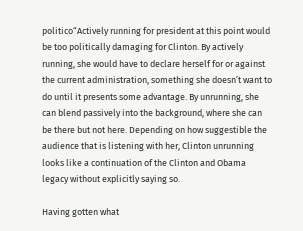politico“Actively running for president at this point would be too politically damaging for Clinton. By actively running, she would have to declare herself for or against the current administration, something she doesn’t want to do until it presents some advantage. By unrunning, she can blend passively into the background, where she can be there but not here. Depending on how suggestible the audience that is listening with her, Clinton unrunning looks like a continuation of the Clinton and Obama legacy without explicitly saying so.

Having gotten what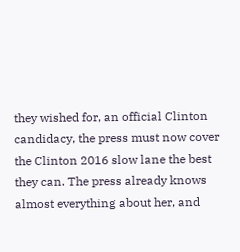they wished for, an official Clinton candidacy, the press must now cover the Clinton 2016 slow lane the best they can. The press already knows almost everything about her, and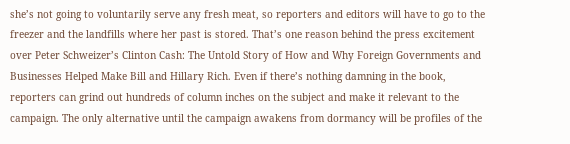she’s not going to voluntarily serve any fresh meat, so reporters and editors will have to go to the freezer and the landfills where her past is stored. That’s one reason behind the press excitement over Peter Schweizer’s Clinton Cash: The Untold Story of How and Why Foreign Governments and Businesses Helped Make Bill and Hillary Rich. Even if there’s nothing damning in the book, reporters can grind out hundreds of column inches on the subject and make it relevant to the campaign. The only alternative until the campaign awakens from dormancy will be profiles of the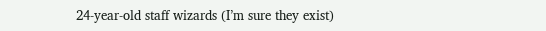24-year-old staff wizards (I’m sure they exist)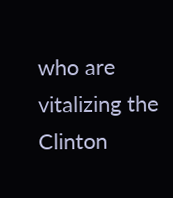who are vitalizing the Clinton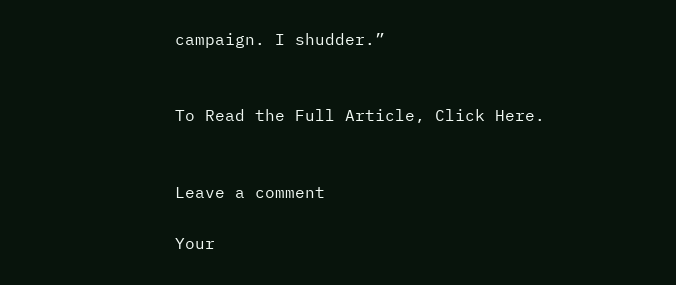campaign. I shudder.”


To Read the Full Article, Click Here.


Leave a comment

Your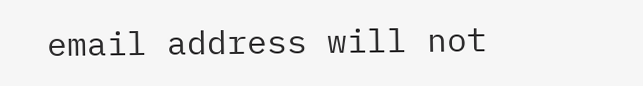email address will not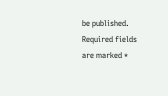be published. Required fields are marked *